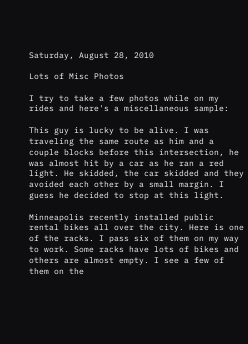Saturday, August 28, 2010

Lots of Misc Photos

I try to take a few photos while on my rides and here's a miscellaneous sample:

This guy is lucky to be alive. I was traveling the same route as him and a couple blocks before this intersection, he was almost hit by a car as he ran a red light. He skidded, the car skidded and they avoided each other by a small margin. I guess he decided to stop at this light.

Minneapolis recently installed public rental bikes all over the city. Here is one of the racks. I pass six of them on my way to work. Some racks have lots of bikes and others are almost empty. I see a few of them on the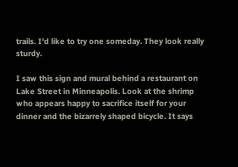trails. I'd like to try one someday. They look really sturdy.

I saw this sign and mural behind a restaurant on Lake Street in Minneapolis. Look at the shrimp who appears happy to sacrifice itself for your dinner and the bizarrely shaped bicycle. It says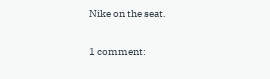Nike on the seat.

1 comment: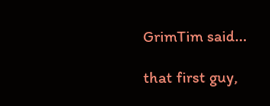GrimTim said...

that first guy,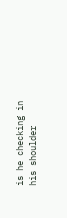is he checking in his shoulder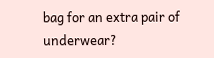bag for an extra pair of underwear?